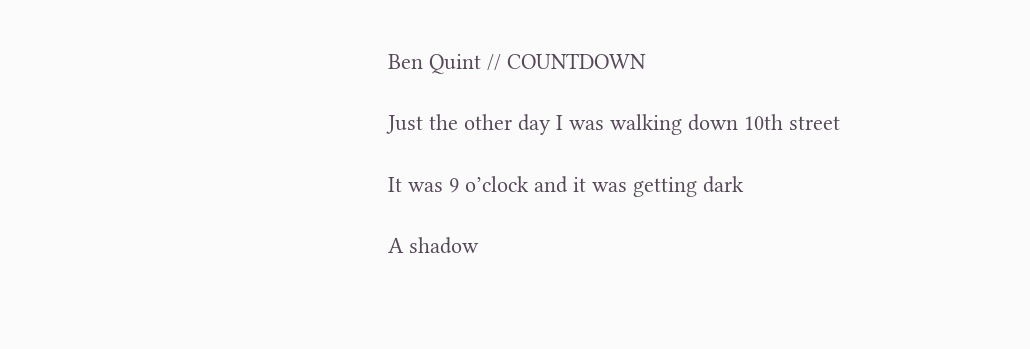Ben Quint // COUNTDOWN

Just the other day I was walking down 10th street

It was 9 o’clock and it was getting dark

A shadow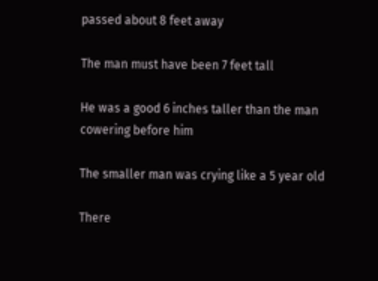passed about 8 feet away

The man must have been 7 feet tall

He was a good 6 inches taller than the man cowering before him

The smaller man was crying like a 5 year old

There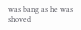was bang as he was shoved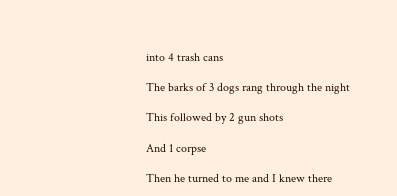into 4 trash cans

The barks of 3 dogs rang through the night

This followed by 2 gun shots

And 1 corpse

Then he turned to me and I knew there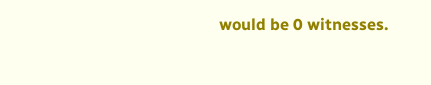would be 0 witnesses.